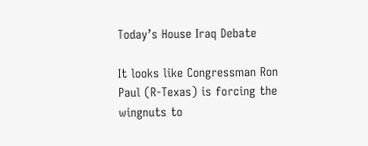Today’s House Iraq Debate

It looks like Congressman Ron Paul (R-Texas) is forcing the wingnuts to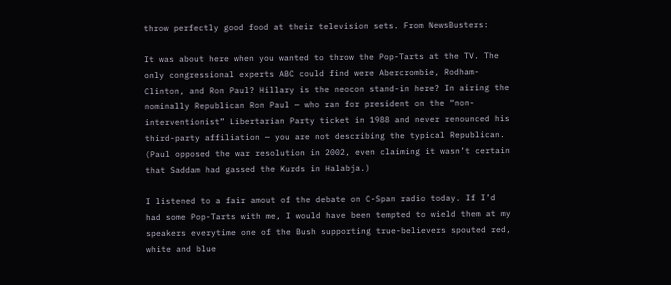throw perfectly good food at their television sets. From NewsBusters:

It was about here when you wanted to throw the Pop-Tarts at the TV. The only congressional experts ABC could find were Abercrombie, Rodham-Clinton, and Ron Paul? Hillary is the neocon stand-in here? In airing the nominally Republican Ron Paul — who ran for president on the “non-interventionist” Libertarian Party ticket in 1988 and never renounced his third-party affiliation — you are not describing the typical Republican. (Paul opposed the war resolution in 2002, even claiming it wasn’t certain that Saddam had gassed the Kurds in Halabja.)

I listened to a fair amout of the debate on C-Span radio today. If I’d had some Pop-Tarts with me, I would have been tempted to wield them at my speakers everytime one of the Bush supporting true-believers spouted red, white and blue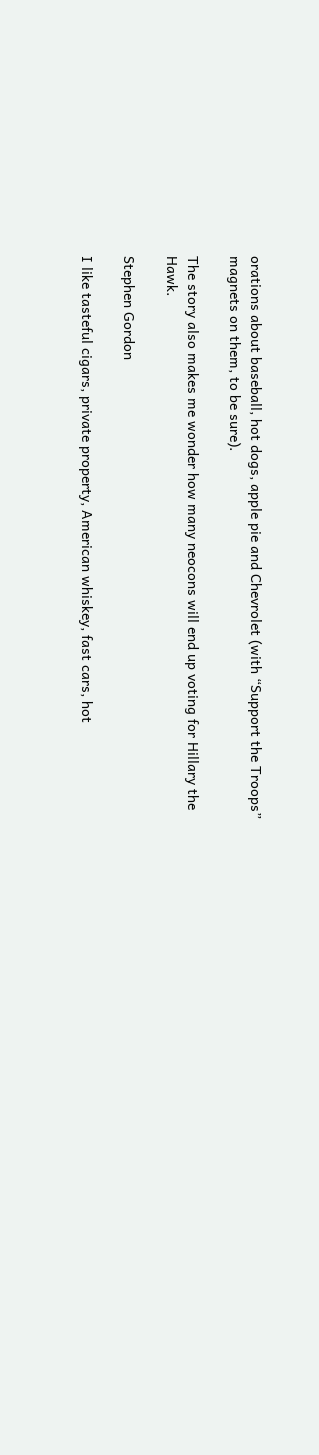orations about baseball, hot dogs, apple pie and Chevrolet (with “Support the Troops” magnets on them, to be sure).

The story also makes me wonder how many neocons will end up voting for Hillary the Hawk.

Stephen Gordon

I like tasteful cigars, private property, American whiskey, fast cars, hot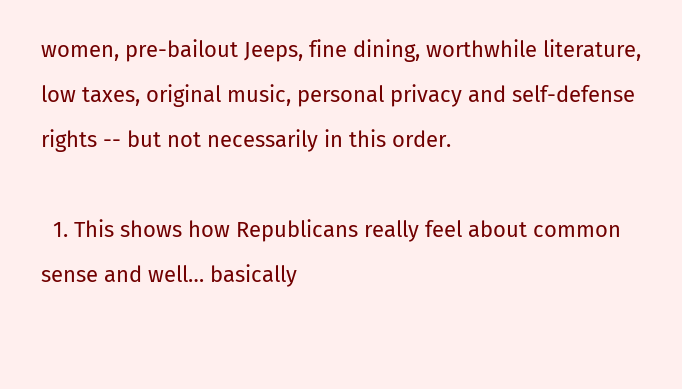women, pre-bailout Jeeps, fine dining, worthwhile literature, low taxes, original music, personal privacy and self-defense rights -- but not necessarily in this order.

  1. This shows how Republicans really feel about common sense and well… basically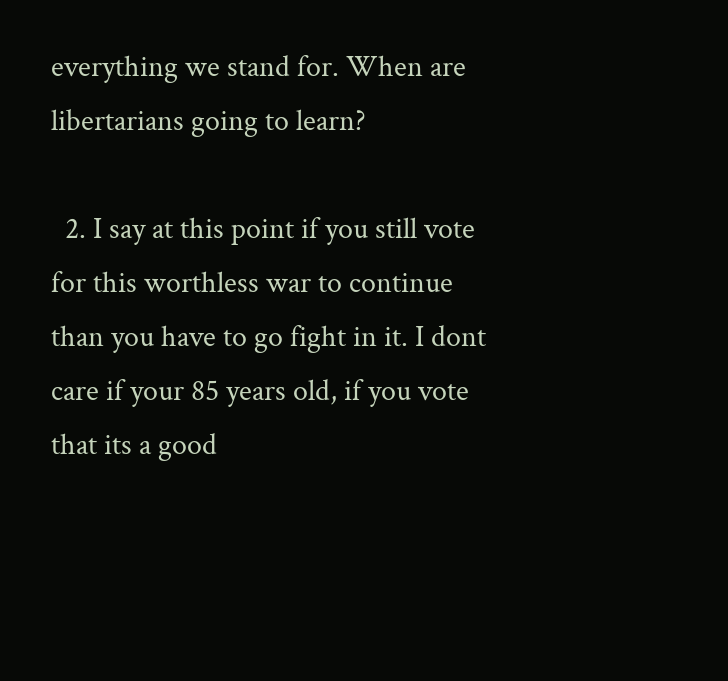everything we stand for. When are libertarians going to learn?

  2. I say at this point if you still vote for this worthless war to continue than you have to go fight in it. I dont care if your 85 years old, if you vote that its a good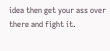idea then get your ass over there and fight it.